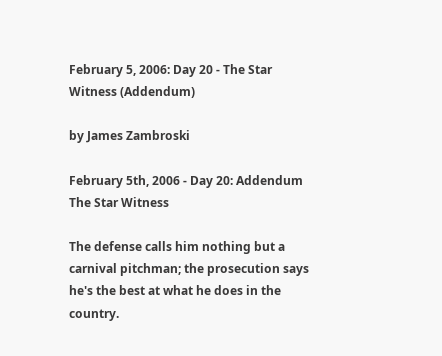February 5, 2006: Day 20 - The Star Witness (Addendum)

by James Zambroski

February 5th, 2006 - Day 20: Addendum
The Star Witness

The defense calls him nothing but a carnival pitchman; the prosecution says he's the best at what he does in the country.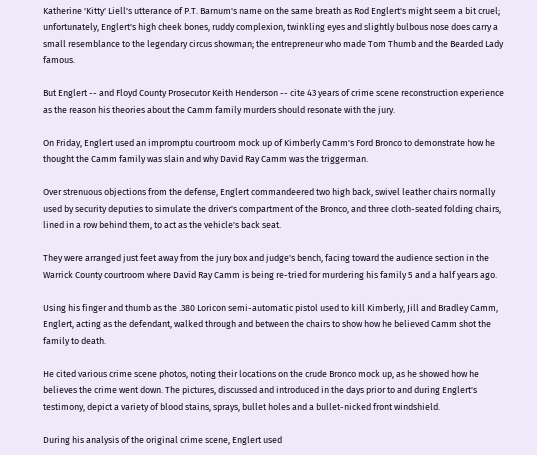Katherine 'Kitty' Liell's utterance of P.T. Barnum's name on the same breath as Rod Englert's might seem a bit cruel; unfortunately, Englert's high cheek bones, ruddy complexion, twinkling eyes and slightly bulbous nose does carry a small resemblance to the legendary circus showman; the entrepreneur who made Tom Thumb and the Bearded Lady famous.

But Englert -- and Floyd County Prosecutor Keith Henderson -- cite 43 years of crime scene reconstruction experience as the reason his theories about the Camm family murders should resonate with the jury.

On Friday, Englert used an impromptu courtroom mock up of Kimberly Camm's Ford Bronco to demonstrate how he thought the Camm family was slain and why David Ray Camm was the triggerman.

Over strenuous objections from the defense, Englert commandeered two high back, swivel leather chairs normally used by security deputies to simulate the driver's compartment of the Bronco, and three cloth-seated folding chairs, lined in a row behind them, to act as the vehicle's back seat.

They were arranged just feet away from the jury box and judge's bench, facing toward the audience section in the Warrick County courtroom where David Ray Camm is being re-tried for murdering his family 5 and a half years ago.

Using his finger and thumb as the .380 Loricon semi-automatic pistol used to kill Kimberly, Jill and Bradley Camm, Englert, acting as the defendant, walked through and between the chairs to show how he believed Camm shot the family to death.

He cited various crime scene photos, noting their locations on the crude Bronco mock up, as he showed how he believes the crime went down. The pictures, discussed and introduced in the days prior to and during Englert's testimony, depict a variety of blood stains, sprays, bullet holes and a bullet-nicked front windshield.

During his analysis of the original crime scene, Englert used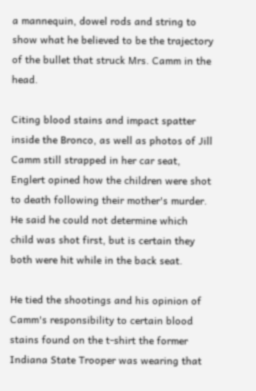a mannequin, dowel rods and string to show what he believed to be the trajectory of the bullet that struck Mrs. Camm in the head.

Citing blood stains and impact spatter inside the Bronco, as well as photos of Jill Camm still strapped in her car seat, Englert opined how the children were shot to death following their mother's murder. He said he could not determine which child was shot first, but is certain they both were hit while in the back seat.

He tied the shootings and his opinion of Camm's responsibility to certain blood stains found on the t-shirt the former Indiana State Trooper was wearing that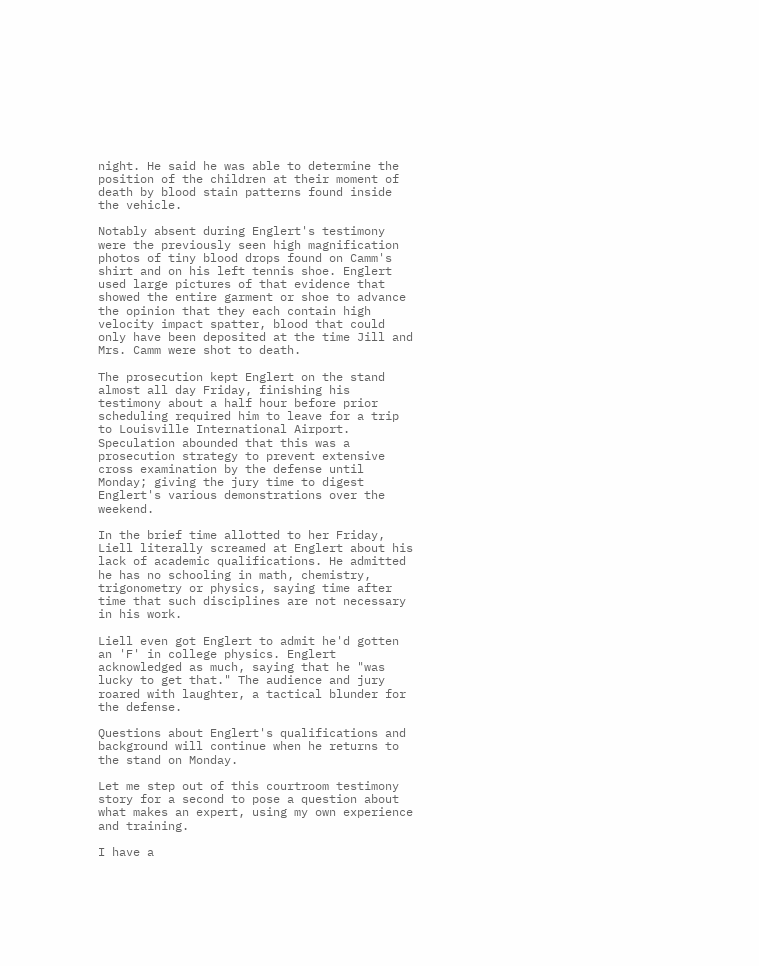night. He said he was able to determine the position of the children at their moment of death by blood stain patterns found inside the vehicle.

Notably absent during Englert's testimony were the previously seen high magnification photos of tiny blood drops found on Camm's shirt and on his left tennis shoe. Englert used large pictures of that evidence that showed the entire garment or shoe to advance the opinion that they each contain high velocity impact spatter, blood that could only have been deposited at the time Jill and Mrs. Camm were shot to death.

The prosecution kept Englert on the stand almost all day Friday, finishing his testimony about a half hour before prior scheduling required him to leave for a trip to Louisville International Airport. Speculation abounded that this was a prosecution strategy to prevent extensive cross examination by the defense until Monday; giving the jury time to digest Englert's various demonstrations over the weekend.

In the brief time allotted to her Friday, Liell literally screamed at Englert about his lack of academic qualifications. He admitted he has no schooling in math, chemistry, trigonometry or physics, saying time after time that such disciplines are not necessary in his work.

Liell even got Englert to admit he'd gotten an 'F' in college physics. Englert acknowledged as much, saying that he "was lucky to get that." The audience and jury roared with laughter, a tactical blunder for the defense.

Questions about Englert's qualifications and background will continue when he returns to the stand on Monday.

Let me step out of this courtroom testimony story for a second to pose a question about what makes an expert, using my own experience and training.

I have a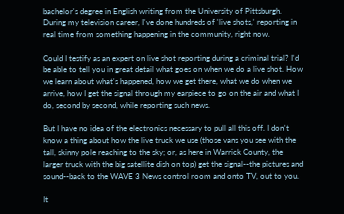bachelor's degree in English writing from the University of Pittsburgh. During my television career, I've done hundreds of 'live shots,' reporting in real time from something happening in the community, right now.

Could I testify as an expert on live shot reporting during a criminal trial? I'd be able to tell you in great detail what goes on when we do a live shot. How we learn about what's happened, how we get there, what we do when we arrive, how I get the signal through my earpiece to go on the air and what I do, second by second, while reporting such news.

But I have no idea of the electronics necessary to pull all this off. I don't know a thing about how the live truck we use (those vans you see with the tall, skinny pole reaching to the sky; or, as here in Warrick County, the larger truck with the big satellite dish on top) get the signal--the pictures and sound--back to the WAVE 3 News control room and onto TV, out to you.

It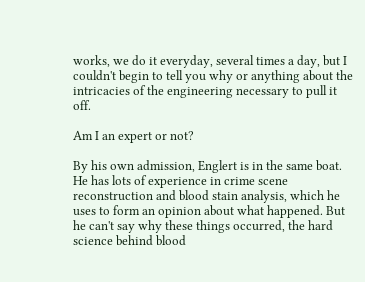works, we do it everyday, several times a day, but I couldn't begin to tell you why or anything about the intricacies of the engineering necessary to pull it off.

Am I an expert or not?

By his own admission, Englert is in the same boat. He has lots of experience in crime scene reconstruction and blood stain analysis, which he uses to form an opinion about what happened. But he can't say why these things occurred, the hard science behind blood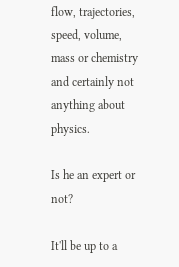flow, trajectories, speed, volume, mass or chemistry and certainly not anything about physics.

Is he an expert or not?

It'll be up to a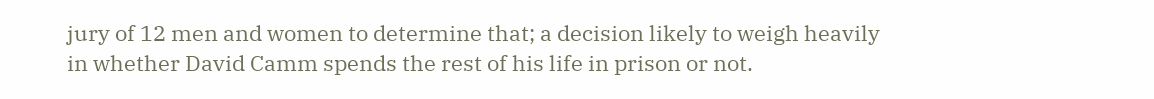jury of 12 men and women to determine that; a decision likely to weigh heavily in whether David Camm spends the rest of his life in prison or not.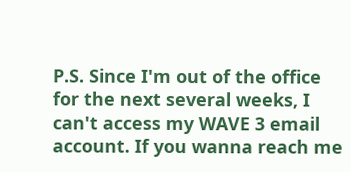P.S. Since I'm out of the office for the next several weeks, I can't access my WAVE 3 email account. If you wanna reach me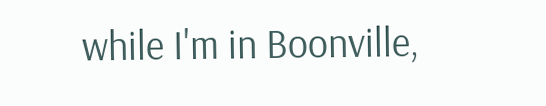while I'm in Boonville,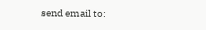send email to: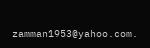zamman1953@yahoo.com.